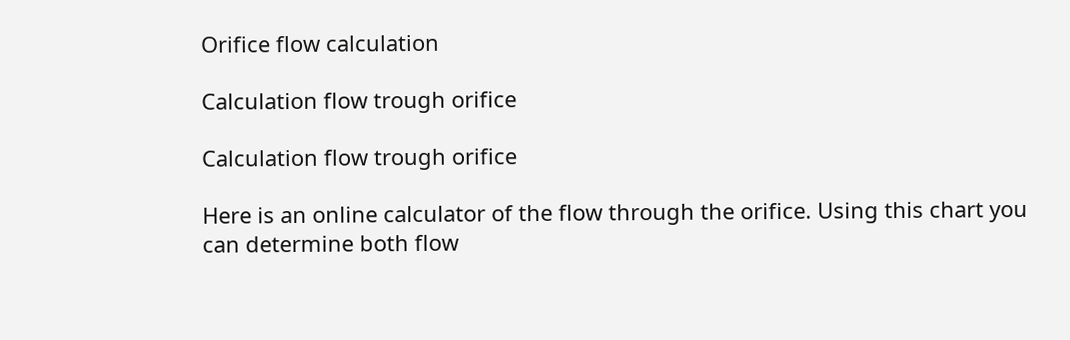Orifice flow calculation

Calculation flow trough orifice

Calculation flow trough orifice

Here is an online calculator of the flow through the orifice. Using this chart you can determine both flow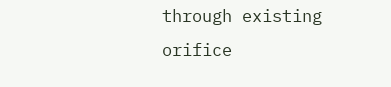through existing orifice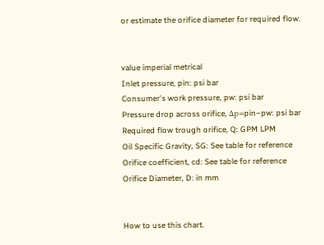or estimate the orifice diameter for required flow.


value imperial metrical
Inlet pressure, pin: psi bar
Consumer's work pressure, pw: psi bar
Pressure drop across orifice, Δp=pin−pw: psi bar
Required flow trough orifice, Q: GPM LPM
Oil Specific Gravity, SG: See table for reference
Orifice coefficient, cd: See table for reference
Orifice Diameter, D: in mm


How to use this chart.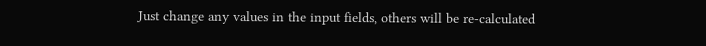Just change any values in the input fields, others will be re-calculated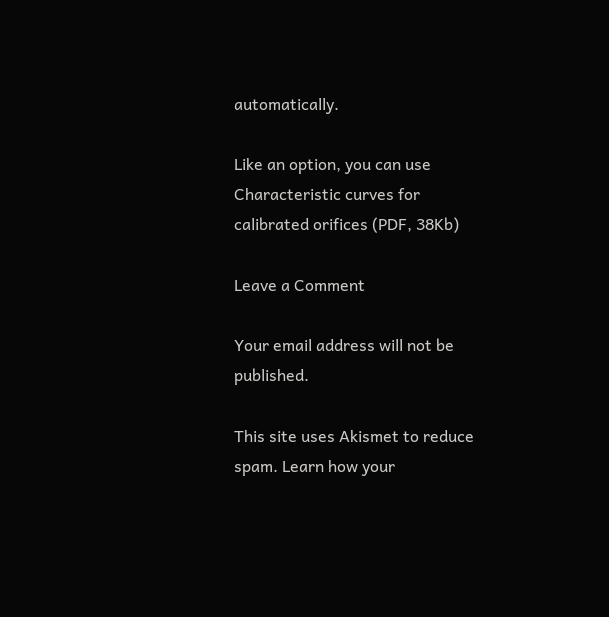automatically.

Like an option, you can use Characteristic curves for calibrated orifices (PDF, 38Kb)

Leave a Comment

Your email address will not be published.

This site uses Akismet to reduce spam. Learn how your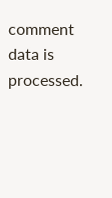comment data is processed.